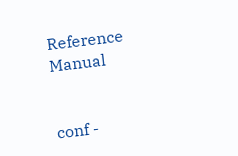Reference Manual


conf -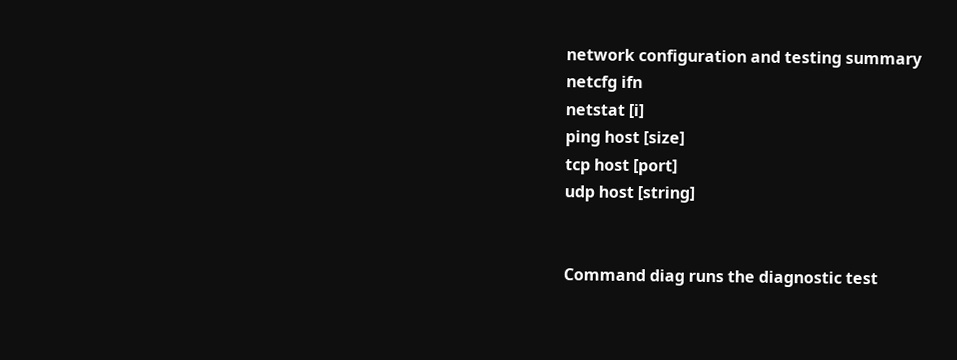network configuration and testing summary
netcfg ifn
netstat [i]
ping host [size]
tcp host [port]
udp host [string]


Command diag runs the diagnostic test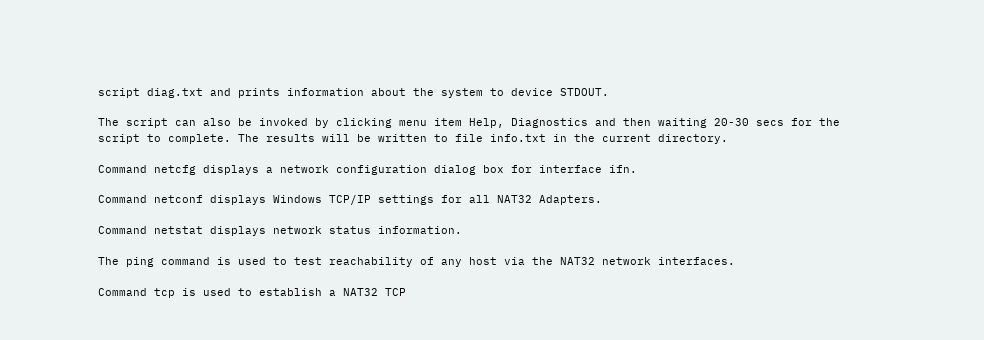script diag.txt and prints information about the system to device STDOUT.

The script can also be invoked by clicking menu item Help, Diagnostics and then waiting 20-30 secs for the script to complete. The results will be written to file info.txt in the current directory.

Command netcfg displays a network configuration dialog box for interface ifn.

Command netconf displays Windows TCP/IP settings for all NAT32 Adapters.

Command netstat displays network status information.

The ping command is used to test reachability of any host via the NAT32 network interfaces.

Command tcp is used to establish a NAT32 TCP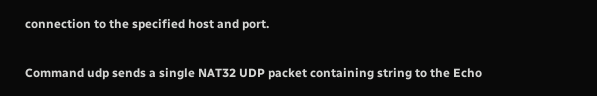connection to the specified host and port.

Command udp sends a single NAT32 UDP packet containing string to the Echo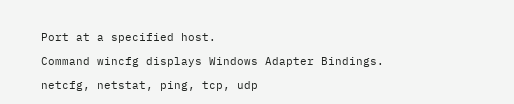Port at a specified host.

Command wincfg displays Windows Adapter Bindings.

netcfg, netstat, ping, tcp, udp